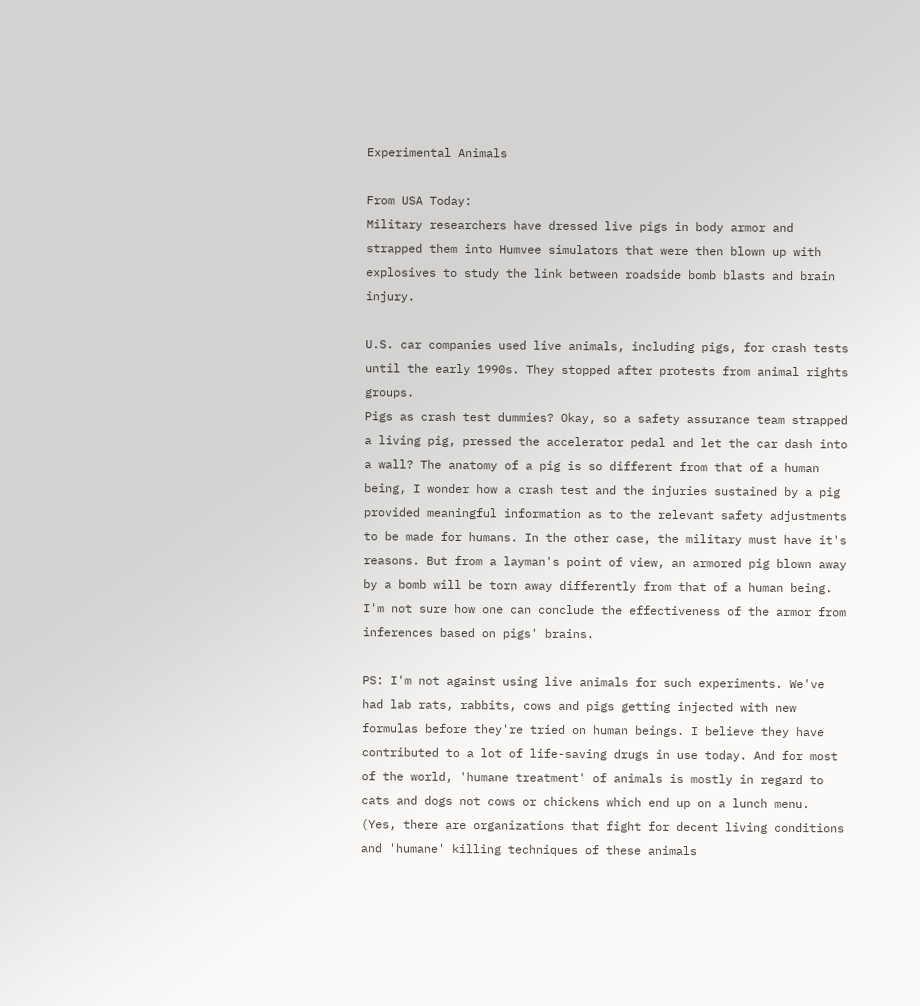Experimental Animals

From USA Today:
Military researchers have dressed live pigs in body armor and strapped them into Humvee simulators that were then blown up with explosives to study the link between roadside bomb blasts and brain injury.

U.S. car companies used live animals, including pigs, for crash tests until the early 1990s. They stopped after protests from animal rights groups.
Pigs as crash test dummies? Okay, so a safety assurance team strapped a living pig, pressed the accelerator pedal and let the car dash into a wall? The anatomy of a pig is so different from that of a human being, I wonder how a crash test and the injuries sustained by a pig provided meaningful information as to the relevant safety adjustments to be made for humans. In the other case, the military must have it's reasons. But from a layman's point of view, an armored pig blown away by a bomb will be torn away differently from that of a human being. I'm not sure how one can conclude the effectiveness of the armor from inferences based on pigs' brains.

PS: I'm not against using live animals for such experiments. We've had lab rats, rabbits, cows and pigs getting injected with new formulas before they're tried on human beings. I believe they have contributed to a lot of life-saving drugs in use today. And for most of the world, 'humane treatment' of animals is mostly in regard to cats and dogs not cows or chickens which end up on a lunch menu. (Yes, there are organizations that fight for decent living conditions and 'humane' killing techniques of these animals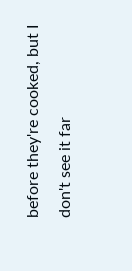before they're cooked, but I don't see it far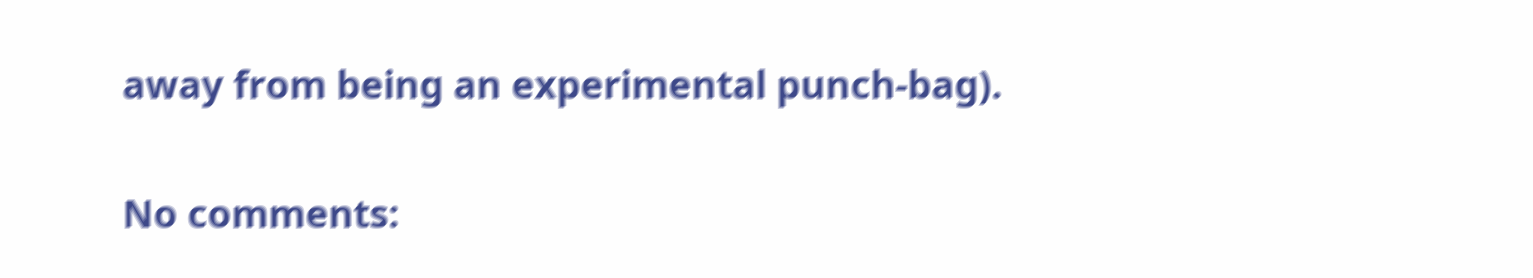away from being an experimental punch-bag).

No comments: